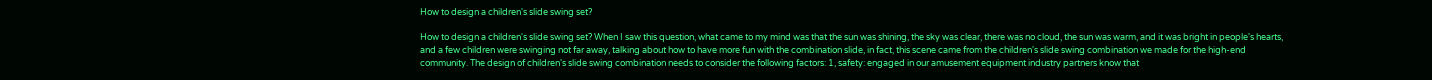How to design a children's slide swing set?

How to design a children's slide swing set? When I saw this question, what came to my mind was that the sun was shining, the sky was clear, there was no cloud, the sun was warm, and it was bright in people's hearts, and a few children were swinging not far away, talking about how to have more fun with the combination slide, in fact, this scene came from the children's slide swing combination we made for the high-end community. The design of children's slide swing combination needs to consider the following factors: 1, safety: engaged in our amusement equipment industry partners know that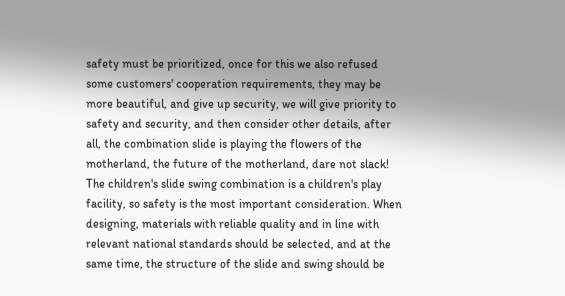safety must be prioritized, once for this we also refused some customers' cooperation requirements, they may be more beautiful, and give up security, we will give priority to safety and security, and then consider other details, after all, the combination slide is playing the flowers of the motherland, the future of the motherland, dare not slack! The children's slide swing combination is a children's play facility, so safety is the most important consideration. When designing, materials with reliable quality and in line with relevant national standards should be selected, and at the same time, the structure of the slide and swing should be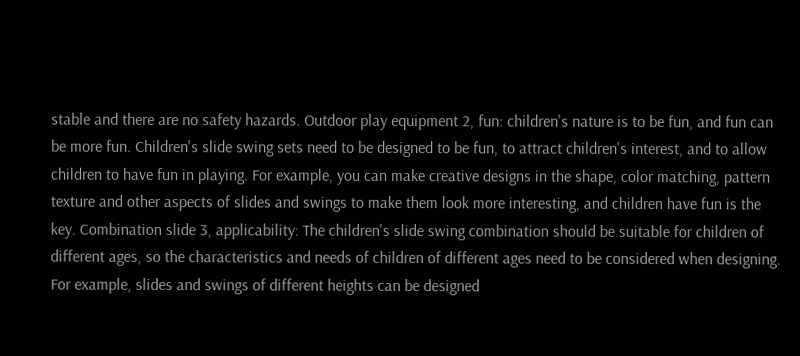stable and there are no safety hazards. Outdoor play equipment 2, fun: children's nature is to be fun, and fun can be more fun. Children's slide swing sets need to be designed to be fun, to attract children's interest, and to allow children to have fun in playing. For example, you can make creative designs in the shape, color matching, pattern texture and other aspects of slides and swings to make them look more interesting, and children have fun is the key. Combination slide 3, applicability: The children's slide swing combination should be suitable for children of different ages, so the characteristics and needs of children of different ages need to be considered when designing. For example, slides and swings of different heights can be designed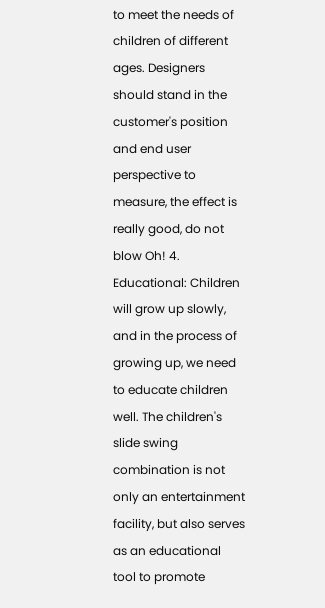to meet the needs of children of different ages. Designers should stand in the customer's position and end user perspective to measure, the effect is really good, do not blow Oh! 4. Educational: Children will grow up slowly, and in the process of growing up, we need to educate children well. The children's slide swing combination is not only an entertainment facility, but also serves as an educational tool to promote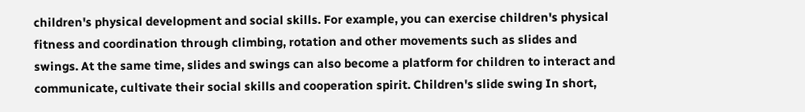children's physical development and social skills. For example, you can exercise children's physical fitness and coordination through climbing, rotation and other movements such as slides and swings. At the same time, slides and swings can also become a platform for children to interact and communicate, cultivate their social skills and cooperation spirit. Children's slide swing In short,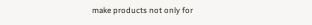make products not only for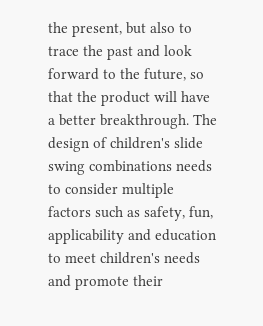the present, but also to trace the past and look forward to the future, so that the product will have a better breakthrough. The design of children's slide swing combinations needs to consider multiple factors such as safety, fun, applicability and education to meet children's needs and promote their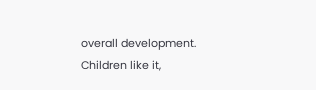overall development. Children like it,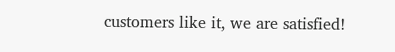customers like it, we are satisfied!